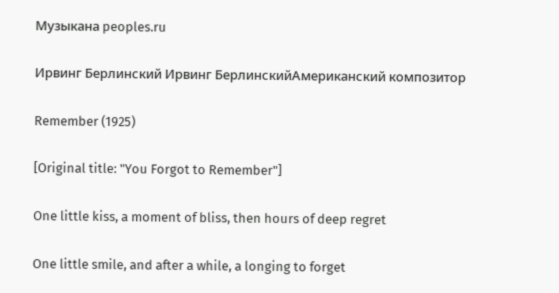Музыкана peoples.ru

Ирвинг Берлинский Ирвинг БерлинскийАмериканский композитор

Remember (1925)

[Original title: "You Forgot to Remember"]

One little kiss, a moment of bliss, then hours of deep regret

One little smile, and after a while, a longing to forget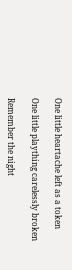One little heartache left as a token

One little plaything carelessly broken

Remember the night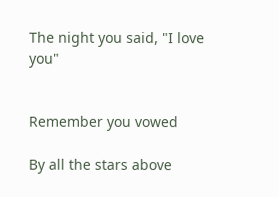The night you said, "I love you"


Remember you vowed

By all the stars above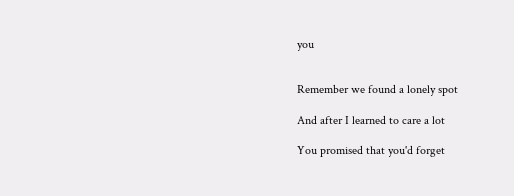you


Remember we found a lonely spot

And after I learned to care a lot

You promised that you'd forget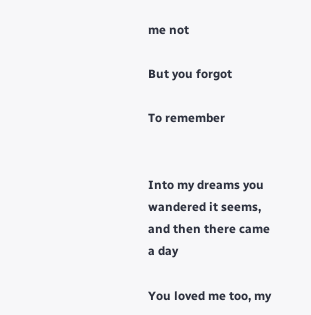me not

But you forgot

To remember


Into my dreams you wandered it seems, and then there came a day

You loved me too, my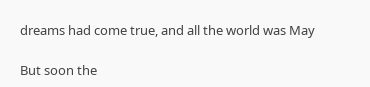dreams had come true, and all the world was May

But soon the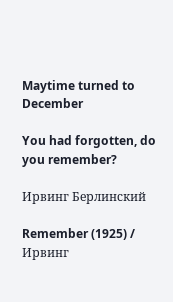Maytime turned to December

You had forgotten, do you remember?

Ирвинг Берлинский

Remember (1925) / Ирвинг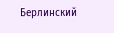Берлинский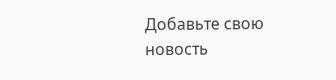Добавьте свою новость